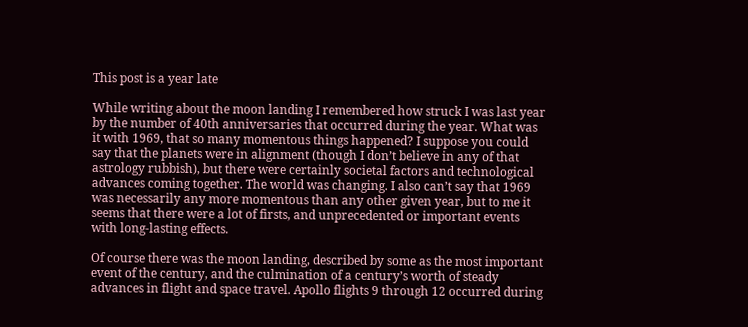This post is a year late

While writing about the moon landing I remembered how struck I was last year by the number of 40th anniversaries that occurred during the year. What was it with 1969, that so many momentous things happened? I suppose you could say that the planets were in alignment (though I don’t believe in any of that astrology rubbish), but there were certainly societal factors and technological advances coming together. The world was changing. I also can’t say that 1969 was necessarily any more momentous than any other given year, but to me it seems that there were a lot of firsts, and unprecedented or important events with long-lasting effects.

Of course there was the moon landing, described by some as the most important event of the century, and the culmination of a century’s worth of steady advances in flight and space travel. Apollo flights 9 through 12 occurred during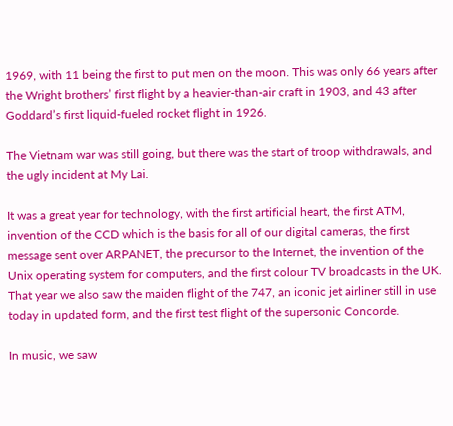1969, with 11 being the first to put men on the moon. This was only 66 years after the Wright brothers’ first flight by a heavier-than-air craft in 1903, and 43 after Goddard’s first liquid-fueled rocket flight in 1926.

The Vietnam war was still going, but there was the start of troop withdrawals, and the ugly incident at My Lai.

It was a great year for technology, with the first artificial heart, the first ATM, invention of the CCD which is the basis for all of our digital cameras, the first message sent over ARPANET, the precursor to the Internet, the invention of the Unix operating system for computers, and the first colour TV broadcasts in the UK. That year we also saw the maiden flight of the 747, an iconic jet airliner still in use today in updated form, and the first test flight of the supersonic Concorde.

In music, we saw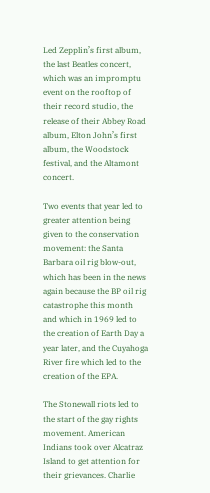Led Zepplin’s first album, the last Beatles concert, which was an impromptu event on the rooftop of their record studio, the release of their Abbey Road album, Elton John’s first album, the Woodstock festival, and the Altamont concert.

Two events that year led to greater attention being given to the conservation movement: the Santa Barbara oil rig blow-out, which has been in the news again because the BP oil rig catastrophe this month and which in 1969 led to the creation of Earth Day a year later, and the Cuyahoga River fire which led to the creation of the EPA.

The Stonewall riots led to the start of the gay rights movement. American Indians took over Alcatraz Island to get attention for their grievances. Charlie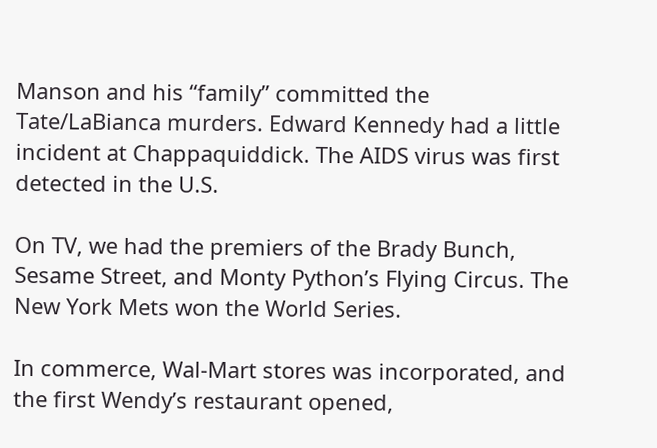Manson and his “family” committed the Tate/LaBianca murders. Edward Kennedy had a little incident at Chappaquiddick. The AIDS virus was first detected in the U.S.

On TV, we had the premiers of the Brady Bunch, Sesame Street, and Monty Python’s Flying Circus. The New York Mets won the World Series.

In commerce, Wal-Mart stores was incorporated, and the first Wendy’s restaurant opened,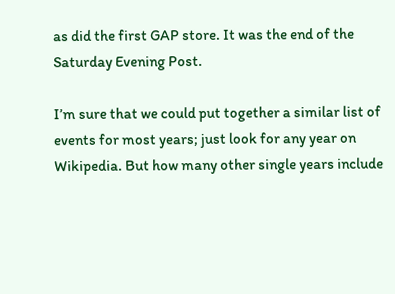as did the first GAP store. It was the end of the Saturday Evening Post.

I’m sure that we could put together a similar list of events for most years; just look for any year on Wikipedia. But how many other single years include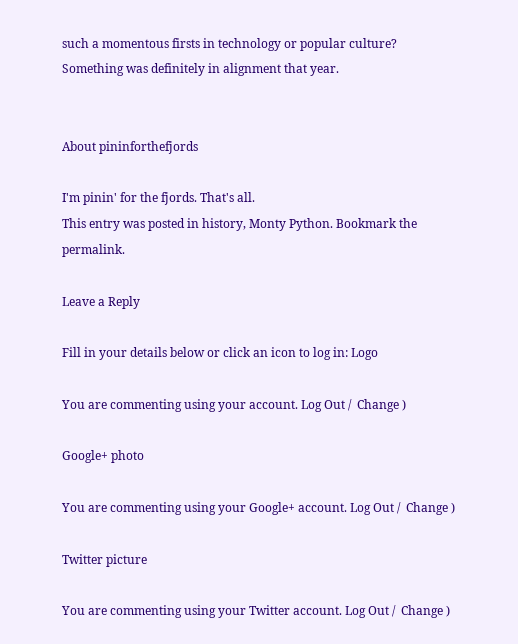such a momentous firsts in technology or popular culture? Something was definitely in alignment that year.


About pininforthefjords

I'm pinin' for the fjords. That's all.
This entry was posted in history, Monty Python. Bookmark the permalink.

Leave a Reply

Fill in your details below or click an icon to log in: Logo

You are commenting using your account. Log Out /  Change )

Google+ photo

You are commenting using your Google+ account. Log Out /  Change )

Twitter picture

You are commenting using your Twitter account. Log Out /  Change )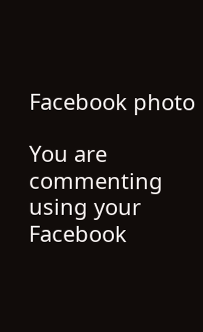Facebook photo

You are commenting using your Facebook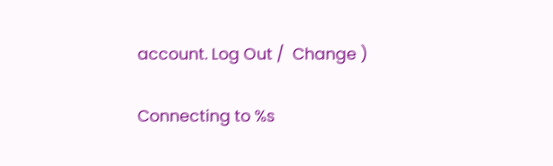account. Log Out /  Change )

Connecting to %s